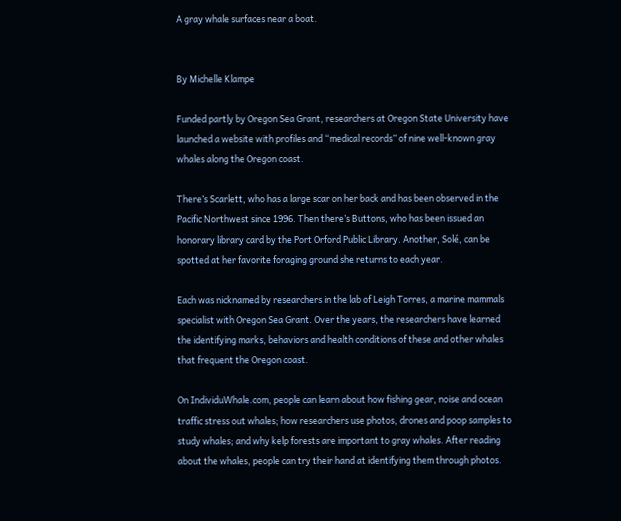A gray whale surfaces near a boat.


By Michelle Klampe

Funded partly by Oregon Sea Grant, researchers at Oregon State University have launched a website with profiles and “medical records” of nine well-known gray whales along the Oregon coast.

There’s Scarlett, who has a large scar on her back and has been observed in the Pacific Northwest since 1996. Then there’s Buttons, who has been issued an honorary library card by the Port Orford Public Library. Another, Solé, can be spotted at her favorite foraging ground she returns to each year.

Each was nicknamed by researchers in the lab of Leigh Torres, a marine mammals specialist with Oregon Sea Grant. Over the years, the researchers have learned the identifying marks, behaviors and health conditions of these and other whales that frequent the Oregon coast.

On IndividuWhale.com, people can learn about how fishing gear, noise and ocean traffic stress out whales; how researchers use photos, drones and poop samples to study whales; and why kelp forests are important to gray whales. After reading about the whales, people can try their hand at identifying them through photos.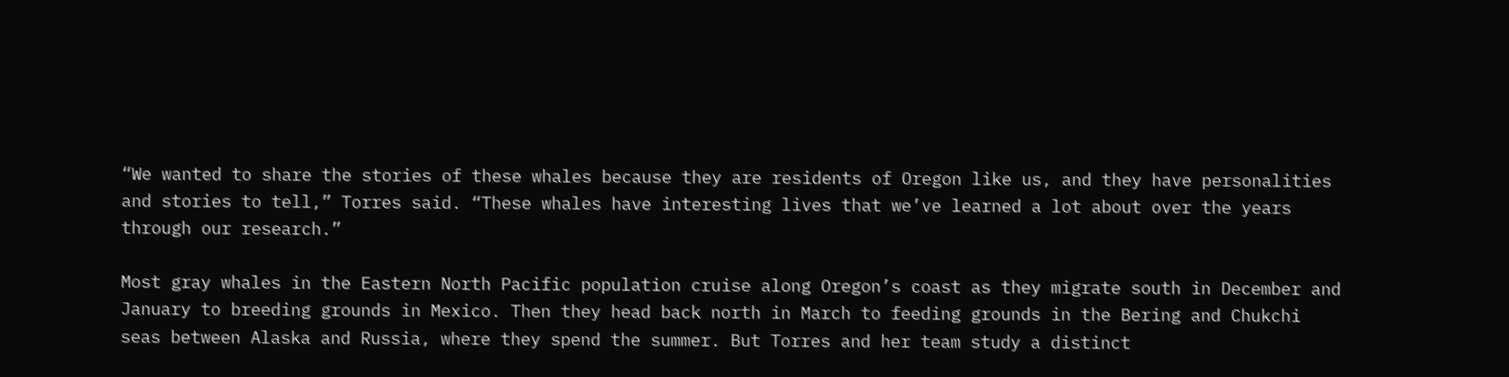“We wanted to share the stories of these whales because they are residents of Oregon like us, and they have personalities and stories to tell,” Torres said. “These whales have interesting lives that we’ve learned a lot about over the years through our research.”

Most gray whales in the Eastern North Pacific population cruise along Oregon’s coast as they migrate south in December and January to breeding grounds in Mexico. Then they head back north in March to feeding grounds in the Bering and Chukchi seas between Alaska and Russia, where they spend the summer. But Torres and her team study a distinct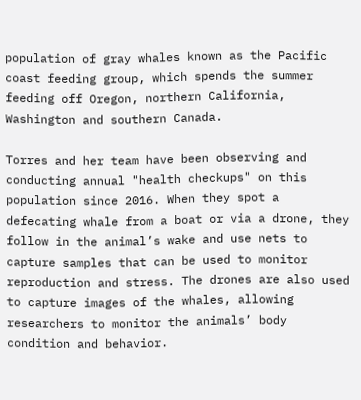population of gray whales known as the Pacific coast feeding group, which spends the summer feeding off Oregon, northern California, Washington and southern Canada.

Torres and her team have been observing and conducting annual "health checkups" on this population since 2016. When they spot a defecating whale from a boat or via a drone, they follow in the animal’s wake and use nets to capture samples that can be used to monitor reproduction and stress. The drones are also used to capture images of the whales, allowing researchers to monitor the animals’ body condition and behavior.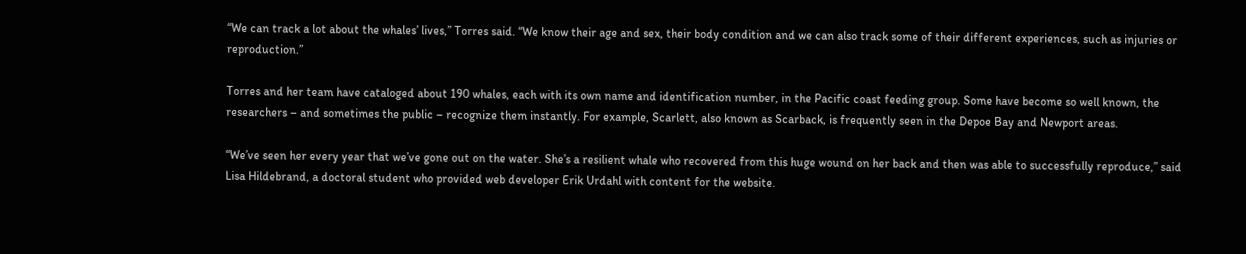“We can track a lot about the whales’ lives,” Torres said. “We know their age and sex, their body condition and we can also track some of their different experiences, such as injuries or reproduction.”

Torres and her team have cataloged about 190 whales, each with its own name and identification number, in the Pacific coast feeding group. Some have become so well known, the researchers – and sometimes the public – recognize them instantly. For example, Scarlett, also known as Scarback, is frequently seen in the Depoe Bay and Newport areas.

“We’ve seen her every year that we’ve gone out on the water. She’s a resilient whale who recovered from this huge wound on her back and then was able to successfully reproduce,” said Lisa Hildebrand, a doctoral student who provided web developer Erik Urdahl with content for the website.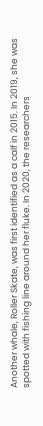Another whale, Roller Skate, was first identified as a calf in 2015. In 2019, she was spotted with fishing line around her fluke. In 2020, the researchers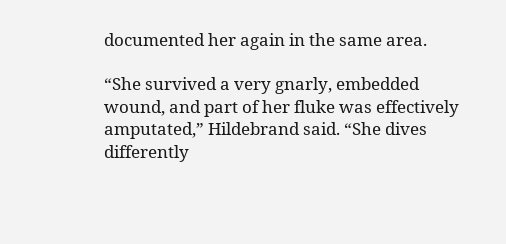documented her again in the same area.

“She survived a very gnarly, embedded wound, and part of her fluke was effectively amputated,” Hildebrand said. “She dives differently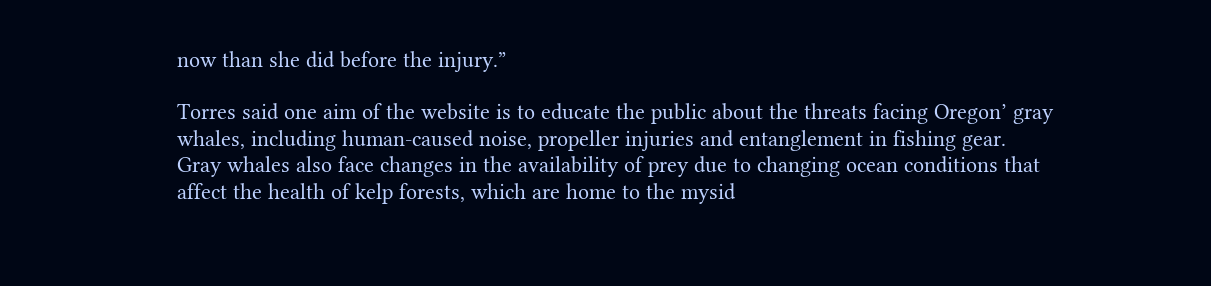now than she did before the injury.”

Torres said one aim of the website is to educate the public about the threats facing Oregon’ gray whales, including human-caused noise, propeller injuries and entanglement in fishing gear. Gray whales also face changes in the availability of prey due to changing ocean conditions that affect the health of kelp forests, which are home to the mysid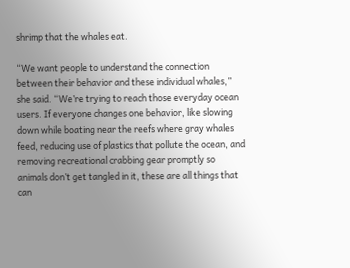shrimp that the whales eat.

“We want people to understand the connection between their behavior and these individual whales,” she said. “We’re trying to reach those everyday ocean users. If everyone changes one behavior, like slowing down while boating near the reefs where gray whales feed, reducing use of plastics that pollute the ocean, and removing recreational crabbing gear promptly so animals don’t get tangled in it, these are all things that can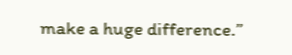make a huge difference.”